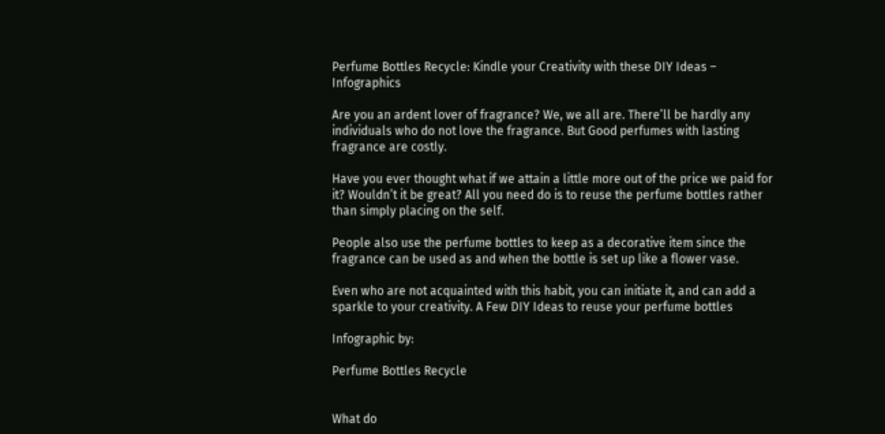Perfume Bottles Recycle: Kindle your Creativity with these DIY Ideas – Infographics

Are you an ardent lover of fragrance? We, we all are. There’ll be hardly any individuals who do not love the fragrance. But Good perfumes with lasting fragrance are costly.

Have you ever thought what if we attain a little more out of the price we paid for it? Wouldn’t it be great? All you need do is to reuse the perfume bottles rather than simply placing on the self.

People also use the perfume bottles to keep as a decorative item since the fragrance can be used as and when the bottle is set up like a flower vase.

Even who are not acquainted with this habit, you can initiate it, and can add a sparkle to your creativity. A Few DIY Ideas to reuse your perfume bottles

Infographic by:

Perfume Bottles Recycle


What do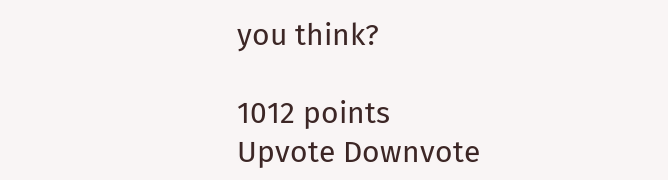you think?

1012 points
Upvote Downvote